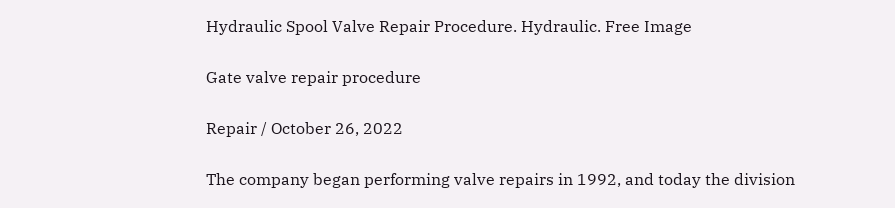Hydraulic Spool Valve Repair Procedure. Hydraulic. Free Image

Gate valve repair procedure

Repair / October 26, 2022

The company began performing valve repairs in 1992, and today the division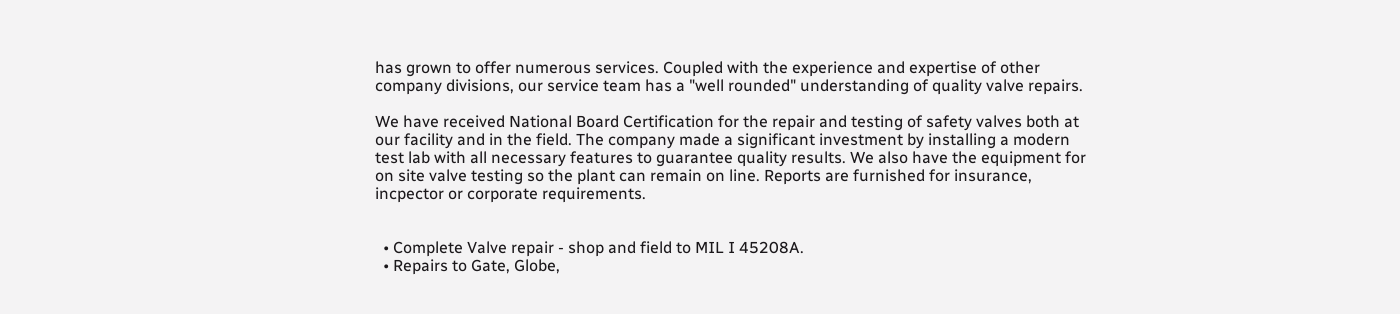has grown to offer numerous services. Coupled with the experience and expertise of other company divisions, our service team has a "well rounded" understanding of quality valve repairs.

We have received National Board Certification for the repair and testing of safety valves both at our facility and in the field. The company made a significant investment by installing a modern test lab with all necessary features to guarantee quality results. We also have the equipment for on site valve testing so the plant can remain on line. Reports are furnished for insurance, incpector or corporate requirements.


  • Complete Valve repair - shop and field to MIL I 45208A.
  • Repairs to Gate, Globe,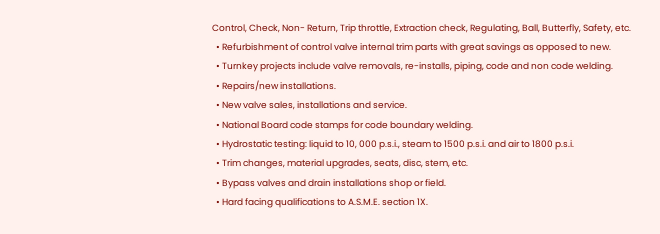Control, Check, Non- Return, Trip throttle, Extraction check, Regulating, Ball, Butterfly, Safety, etc.
  • Refurbishment of control valve internal trim parts with great savings as opposed to new.
  • Turnkey projects include valve removals, re-installs, piping, code and non code welding.
  • Repairs/new installations.
  • New valve sales, installations and service.
  • National Board code stamps for code boundary welding.
  • Hydrostatic testing: liquid to 10, 000 p.s.i., steam to 1500 p.s.i. and air to 1800 p.s.i.
  • Trim changes, material upgrades, seats, disc, stem, etc.
  • Bypass valves and drain installations shop or field.
  • Hard facing qualifications to A.S.M.E. section 1X.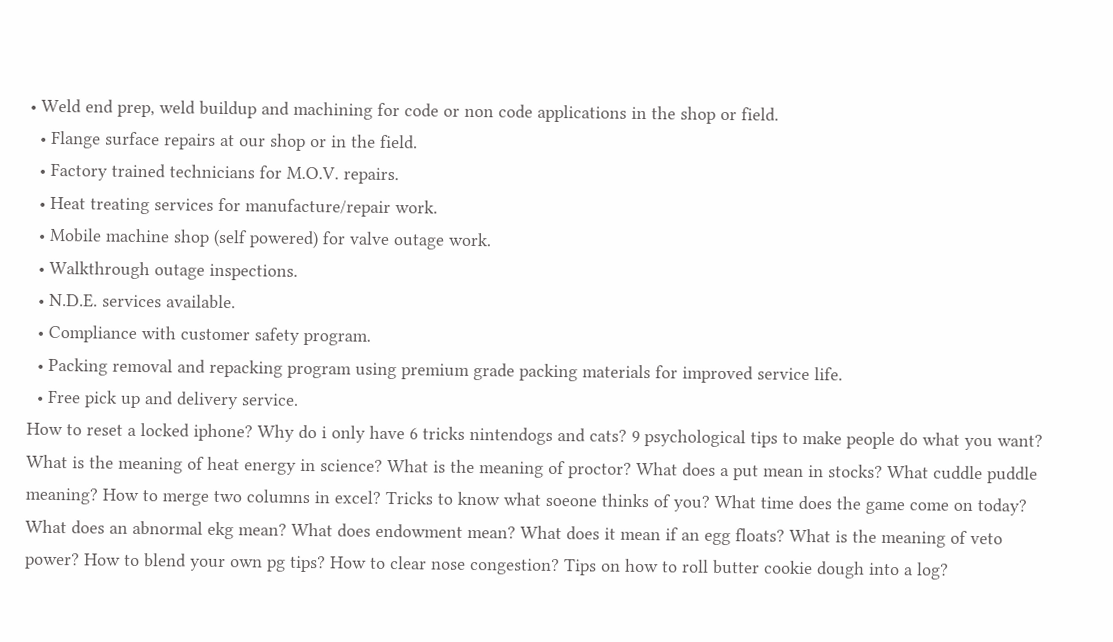• Weld end prep, weld buildup and machining for code or non code applications in the shop or field.
  • Flange surface repairs at our shop or in the field.
  • Factory trained technicians for M.O.V. repairs.
  • Heat treating services for manufacture/repair work.
  • Mobile machine shop (self powered) for valve outage work.
  • Walkthrough outage inspections.
  • N.D.E. services available.
  • Compliance with customer safety program.
  • Packing removal and repacking program using premium grade packing materials for improved service life.
  • Free pick up and delivery service.
How to reset a locked iphone? Why do i only have 6 tricks nintendogs and cats? 9 psychological tips to make people do what you want? What is the meaning of heat energy in science? What is the meaning of proctor? What does a put mean in stocks? What cuddle puddle meaning? How to merge two columns in excel? Tricks to know what soeone thinks of you? What time does the game come on today? What does an abnormal ekg mean? What does endowment mean? What does it mean if an egg floats? What is the meaning of veto power? How to blend your own pg tips? How to clear nose congestion? Tips on how to roll butter cookie dough into a log?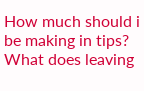How much should i be making in tips? What does leaving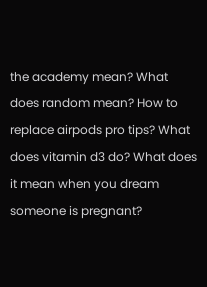the academy mean? What does random mean? How to replace airpods pro tips? What does vitamin d3 do? What does it mean when you dream someone is pregnant?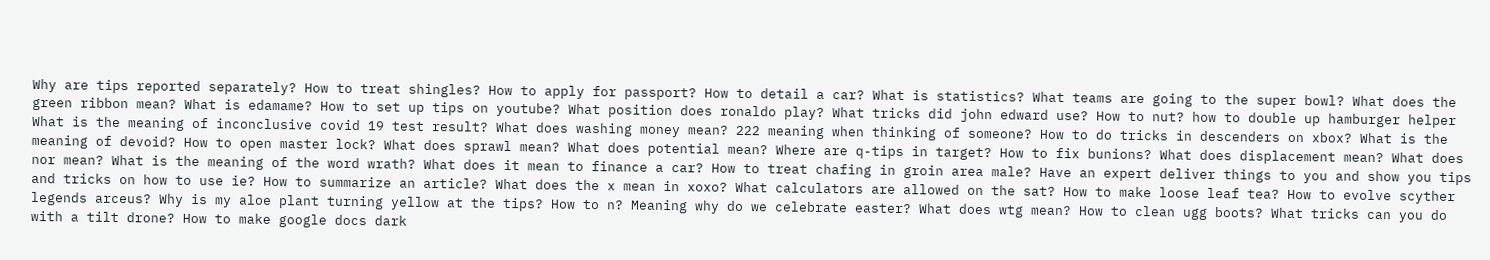Why are tips reported separately? How to treat shingles? How to apply for passport? How to detail a car? What is statistics? What teams are going to the super bowl? What does the green ribbon mean? What is edamame? How to set up tips on youtube? What position does ronaldo play? What tricks did john edward use? How to nut? how to double up hamburger helper What is the meaning of inconclusive covid 19 test result? What does washing money mean? 222 meaning when thinking of someone? How to do tricks in descenders on xbox? What is the meaning of devoid? How to open master lock? What does sprawl mean? What does potential mean? Where are q-tips in target? How to fix bunions? What does displacement mean? What does nor mean? What is the meaning of the word wrath? What does it mean to finance a car? How to treat chafing in groin area male? Have an expert deliver things to you and show you tips and tricks on how to use ie? How to summarize an article? What does the x mean in xoxo? What calculators are allowed on the sat? How to make loose leaf tea? How to evolve scyther legends arceus? Why is my aloe plant turning yellow at the tips? How to n? Meaning why do we celebrate easter? What does wtg mean? How to clean ugg boots? What tricks can you do with a tilt drone? How to make google docs dark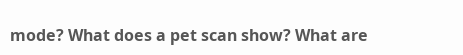mode? What does a pet scan show? What are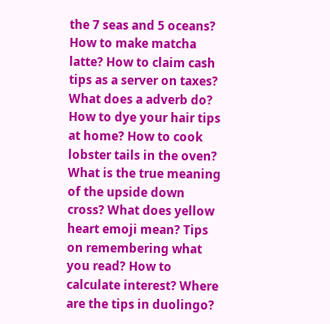the 7 seas and 5 oceans? How to make matcha latte? How to claim cash tips as a server on taxes? What does a adverb do? How to dye your hair tips at home? How to cook lobster tails in the oven? What is the true meaning of the upside down cross? What does yellow heart emoji mean? Tips on remembering what you read? How to calculate interest? Where are the tips in duolingo?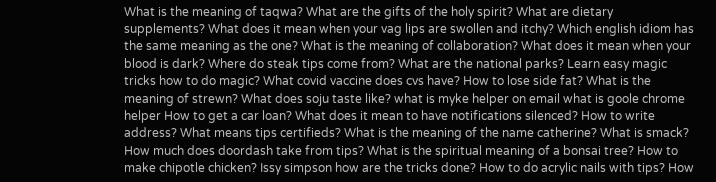What is the meaning of taqwa? What are the gifts of the holy spirit? What are dietary supplements? What does it mean when your vag lips are swollen and itchy? Which english idiom has the same meaning as the one? What is the meaning of collaboration? What does it mean when your blood is dark? Where do steak tips come from? What are the national parks? Learn easy magic tricks how to do magic? What covid vaccine does cvs have? How to lose side fat? What is the meaning of strewn? What does soju taste like? what is myke helper on email what is goole chrome helper How to get a car loan? What does it mean to have notifications silenced? How to write address? What means tips certifieds? What is the meaning of the name catherine? What is smack? How much does doordash take from tips? What is the spiritual meaning of a bonsai tree? How to make chipotle chicken? Issy simpson how are the tricks done? How to do acrylic nails with tips? How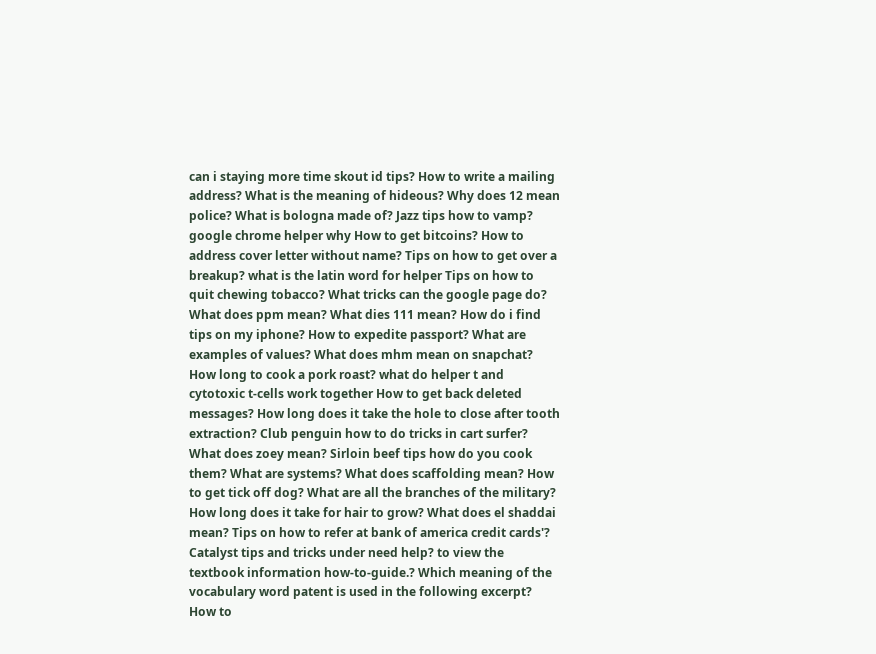can i staying more time skout id tips? How to write a mailing address? What is the meaning of hideous? Why does 12 mean police? What is bologna made of? Jazz tips how to vamp? google chrome helper why How to get bitcoins? How to address cover letter without name? Tips on how to get over a breakup? what is the latin word for helper Tips on how to quit chewing tobacco? What tricks can the google page do? What does ppm mean? What dies 111 mean? How do i find tips on my iphone? How to expedite passport? What are examples of values? What does mhm mean on snapchat? How long to cook a pork roast? what do helper t and cytotoxic t-cells work together How to get back deleted messages? How long does it take the hole to close after tooth extraction? Club penguin how to do tricks in cart surfer? What does zoey mean? Sirloin beef tips how do you cook them? What are systems? What does scaffolding mean? How to get tick off dog? What are all the branches of the military? How long does it take for hair to grow? What does el shaddai mean? Tips on how to refer at bank of america credit cards'? Catalyst tips and tricks under need help? to view the textbook information how-to-guide.? Which meaning of the vocabulary word patent is used in the following excerpt? How to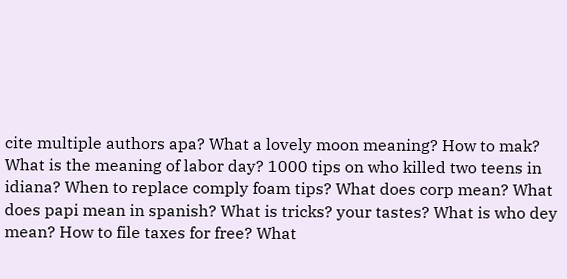cite multiple authors apa? What a lovely moon meaning? How to mak? What is the meaning of labor day? 1000 tips on who killed two teens in idiana? When to replace comply foam tips? What does corp mean? What does papi mean in spanish? What is tricks? your tastes? What is who dey mean? How to file taxes for free? What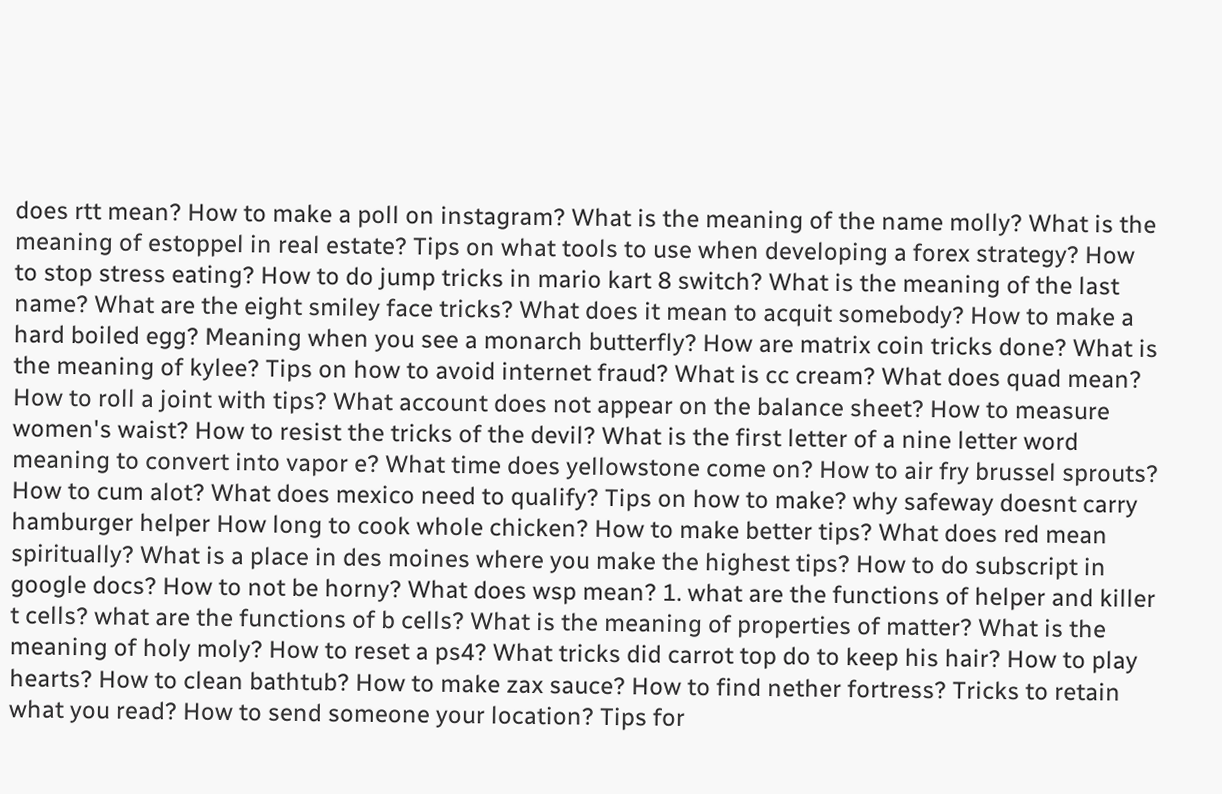does rtt mean? How to make a poll on instagram? What is the meaning of the name molly? What is the meaning of estoppel in real estate? Tips on what tools to use when developing a forex strategy? How to stop stress eating? How to do jump tricks in mario kart 8 switch? What is the meaning of the last name? What are the eight smiley face tricks? What does it mean to acquit somebody? How to make a hard boiled egg? Meaning when you see a monarch butterfly? How are matrix coin tricks done? What is the meaning of kylee? Tips on how to avoid internet fraud? What is cc cream? What does quad mean? How to roll a joint with tips? What account does not appear on the balance sheet? How to measure women's waist? How to resist the tricks of the devil? What is the first letter of a nine letter word meaning to convert into vapor e? What time does yellowstone come on? How to air fry brussel sprouts? How to cum alot? What does mexico need to qualify? Tips on how to make? why safeway doesnt carry hamburger helper How long to cook whole chicken? How to make better tips? What does red mean spiritually? What is a place in des moines where you make the highest tips? How to do subscript in google docs? How to not be horny? What does wsp mean? 1. what are the functions of helper and killer t cells? what are the functions of b cells? What is the meaning of properties of matter? What is the meaning of holy moly? How to reset a ps4? What tricks did carrot top do to keep his hair? How to play hearts? How to clean bathtub? How to make zax sauce? How to find nether fortress? Tricks to retain what you read? How to send someone your location? Tips for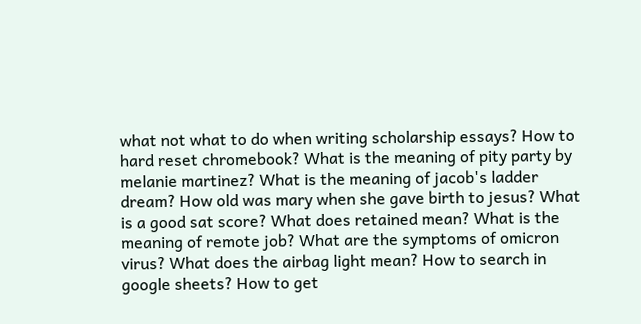what not what to do when writing scholarship essays? How to hard reset chromebook? What is the meaning of pity party by melanie martinez? What is the meaning of jacob's ladder dream? How old was mary when she gave birth to jesus? What is a good sat score? What does retained mean? What is the meaning of remote job? What are the symptoms of omicron virus? What does the airbag light mean? How to search in google sheets? How to get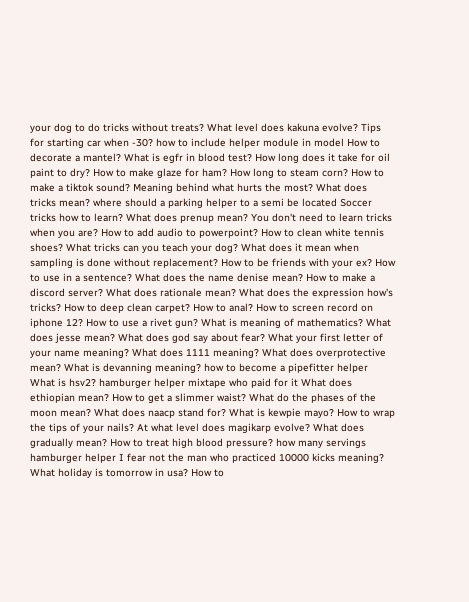your dog to do tricks without treats? What level does kakuna evolve? Tips for starting car when -30? how to include helper module in model How to decorate a mantel? What is egfr in blood test? How long does it take for oil paint to dry? How to make glaze for ham? How long to steam corn? How to make a tiktok sound? Meaning behind what hurts the most? What does tricks mean? where should a parking helper to a semi be located Soccer tricks how to learn? What does prenup mean? You don't need to learn tricks when you are? How to add audio to powerpoint? How to clean white tennis shoes? What tricks can you teach your dog? What does it mean when sampling is done without replacement? How to be friends with your ex? How to use in a sentence? What does the name denise mean? How to make a discord server? What does rationale mean? What does the expression how's tricks? How to deep clean carpet? How to anal? How to screen record on iphone 12? How to use a rivet gun? What is meaning of mathematics? What does jesse mean? What does god say about fear? What your first letter of your name meaning? What does 1111 meaning? What does overprotective mean? What is devanning meaning? how to become a pipefitter helper What is hsv2? hamburger helper mixtape who paid for it What does ethiopian mean? How to get a slimmer waist? What do the phases of the moon mean? What does naacp stand for? What is kewpie mayo? How to wrap the tips of your nails? At what level does magikarp evolve? What does gradually mean? How to treat high blood pressure? how many servings hamburger helper I fear not the man who practiced 10000 kicks meaning? What holiday is tomorrow in usa? How to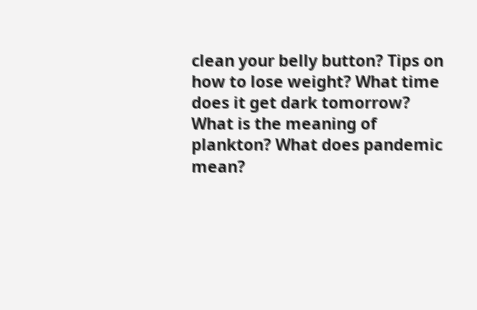clean your belly button? Tips on how to lose weight? What time does it get dark tomorrow? What is the meaning of plankton? What does pandemic mean?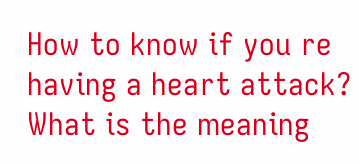How to know if you re having a heart attack? What is the meaning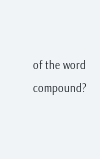of the word compound?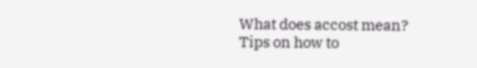What does accost mean? Tips on how to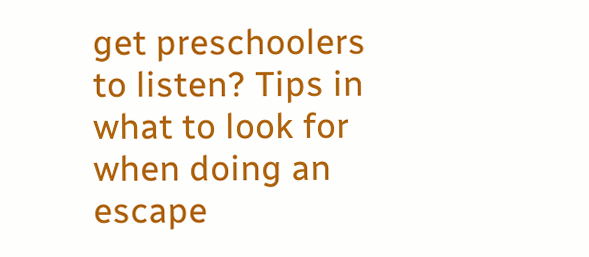get preschoolers to listen? Tips in what to look for when doing an escape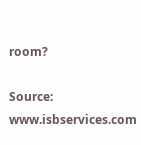room?

Source: www.isbservices.com